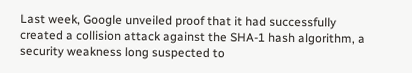Last week, Google unveiled proof that it had successfully created a collision attack against the SHA-1 hash algorithm, a security weakness long suspected to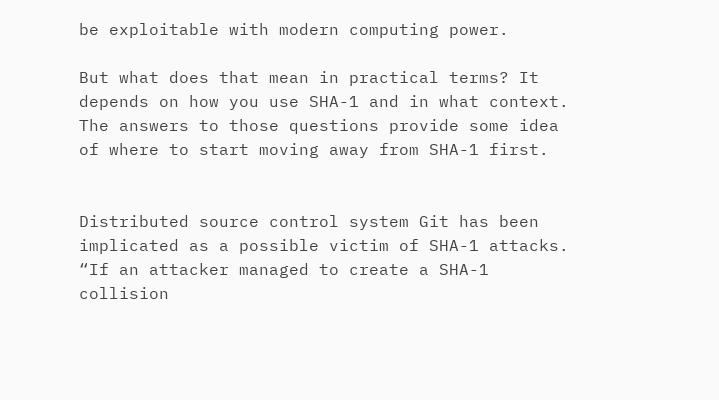be exploitable with modern computing power.

But what does that mean in practical terms? It depends on how you use SHA-1 and in what context. The answers to those questions provide some idea of where to start moving away from SHA-1 first.


Distributed source control system Git has been implicated as a possible victim of SHA-1 attacks. “If an attacker managed to create a SHA-1 collision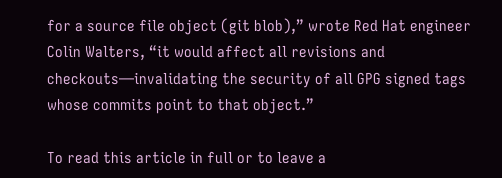for a source file object (git blob),” wrote Red Hat engineer Colin Walters, “it would affect all revisions and checkouts—invalidating the security of all GPG signed tags whose commits point to that object.”

To read this article in full or to leave a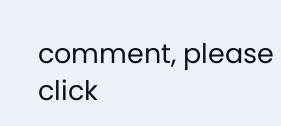comment, please click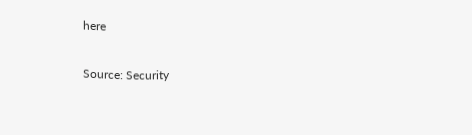here

Source: Security